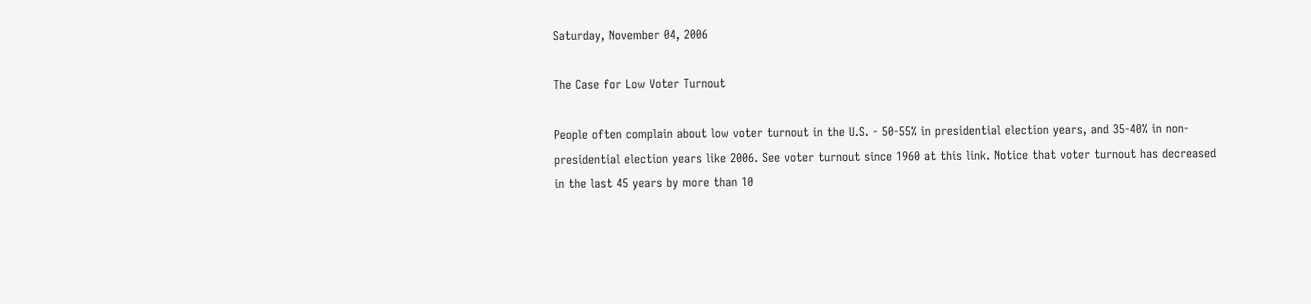Saturday, November 04, 2006

The Case for Low Voter Turnout

People often complain about low voter turnout in the U.S. - 50-55% in presidential election years, and 35-40% in non-presidential election years like 2006. See voter turnout since 1960 at this link. Notice that voter turnout has decreased in the last 45 years by more than 10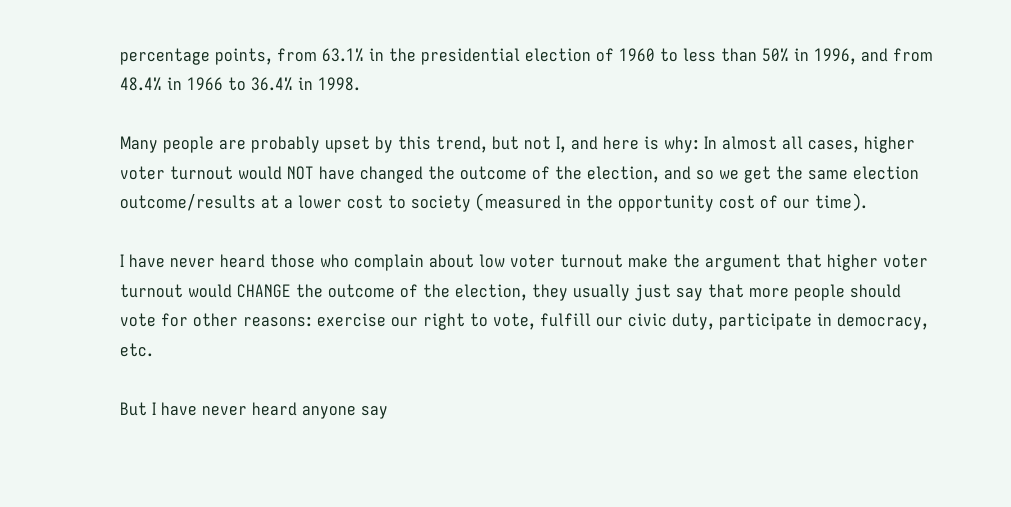percentage points, from 63.1% in the presidential election of 1960 to less than 50% in 1996, and from 48.4% in 1966 to 36.4% in 1998.

Many people are probably upset by this trend, but not I, and here is why: In almost all cases, higher voter turnout would NOT have changed the outcome of the election, and so we get the same election outcome/results at a lower cost to society (measured in the opportunity cost of our time).

I have never heard those who complain about low voter turnout make the argument that higher voter turnout would CHANGE the outcome of the election, they usually just say that more people should vote for other reasons: exercise our right to vote, fulfill our civic duty, participate in democracy, etc.

But I have never heard anyone say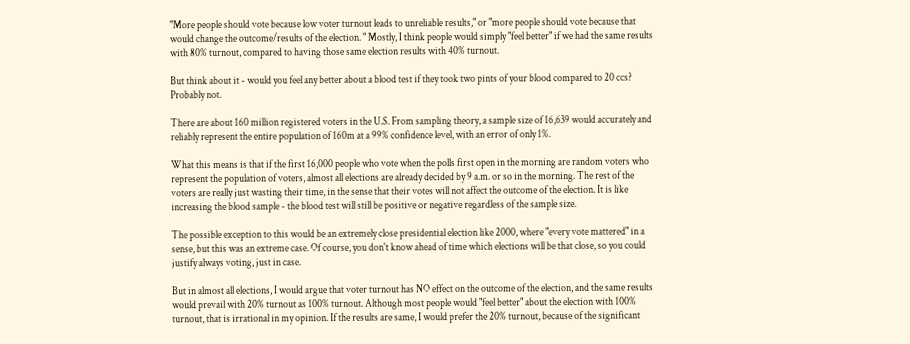"More people should vote because low voter turnout leads to unreliable results," or "more people should vote because that would change the outcome/results of the election. " Mostly, I think people would simply "feel better" if we had the same results with 80% turnout, compared to having those same election results with 40% turnout.

But think about it - would you feel any better about a blood test if they took two pints of your blood compared to 20 ccs? Probably not.

There are about 160 million registered voters in the U.S. From sampling theory, a sample size of 16,639 would accurately and reliably represent the entire population of 160m at a 99% confidence level, with an error of only 1%.

What this means is that if the first 16,000 people who vote when the polls first open in the morning are random voters who represent the population of voters, almost all elections are already decided by 9 a.m. or so in the morning. The rest of the voters are really just wasting their time, in the sense that their votes will not affect the outcome of the election. It is like increasing the blood sample - the blood test will still be positive or negative regardless of the sample size.

The possible exception to this would be an extremely close presidential election like 2000, where "every vote mattered" in a sense, but this was an extreme case. Of course, you don't know ahead of time which elections will be that close, so you could justify always voting, just in case.

But in almost all elections, I would argue that voter turnout has NO effect on the outcome of the election, and the same results would prevail with 20% turnout as 100% turnout. Although most people would "feel better" about the election with 100% turnout, that is irrational in my opinion. If the results are same, I would prefer the 20% turnout, because of the significant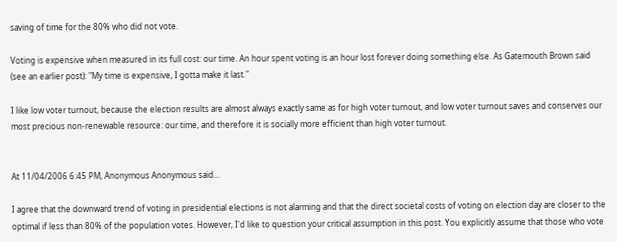saving of time for the 80% who did not vote.

Voting is expensive when measured in its full cost: our time. An hour spent voting is an hour lost forever doing something else. As Gatemouth Brown said (see an earlier post): "My time is expensive, I gotta make it last."

I like low voter turnout, because the election results are almost always exactly same as for high voter turnout, and low voter turnout saves and conserves our most precious non-renewable resource: our time, and therefore it is socially more efficient than high voter turnout.


At 11/04/2006 6:45 PM, Anonymous Anonymous said...

I agree that the downward trend of voting in presidential elections is not alarming and that the direct societal costs of voting on election day are closer to the optimal if less than 80% of the population votes. However, I'd like to question your critical assumption in this post. You explicitly assume that those who vote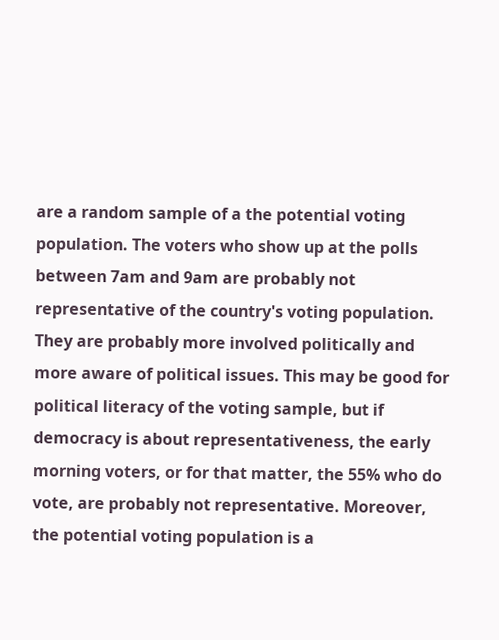are a random sample of a the potential voting population. The voters who show up at the polls between 7am and 9am are probably not representative of the country's voting population. They are probably more involved politically and more aware of political issues. This may be good for political literacy of the voting sample, but if democracy is about representativeness, the early morning voters, or for that matter, the 55% who do vote, are probably not representative. Moreover, the potential voting population is a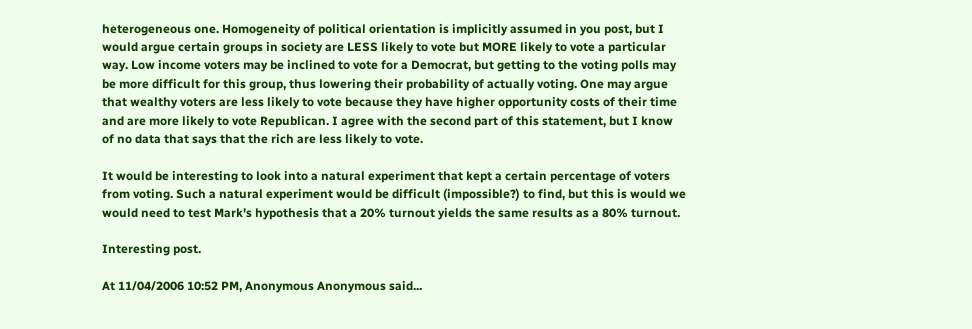heterogeneous one. Homogeneity of political orientation is implicitly assumed in you post, but I would argue certain groups in society are LESS likely to vote but MORE likely to vote a particular way. Low income voters may be inclined to vote for a Democrat, but getting to the voting polls may be more difficult for this group, thus lowering their probability of actually voting. One may argue that wealthy voters are less likely to vote because they have higher opportunity costs of their time and are more likely to vote Republican. I agree with the second part of this statement, but I know of no data that says that the rich are less likely to vote.

It would be interesting to look into a natural experiment that kept a certain percentage of voters from voting. Such a natural experiment would be difficult (impossible?) to find, but this is would we would need to test Mark's hypothesis that a 20% turnout yields the same results as a 80% turnout.

Interesting post.

At 11/04/2006 10:52 PM, Anonymous Anonymous said...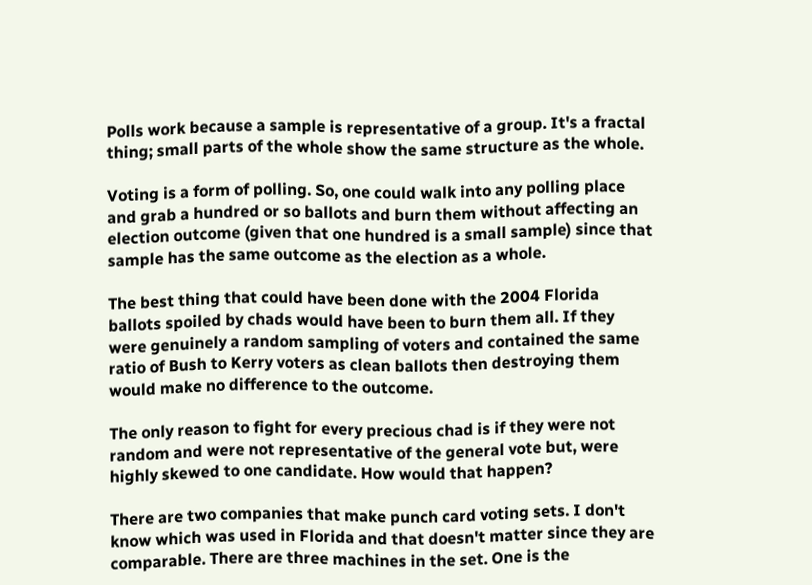Polls work because a sample is representative of a group. It's a fractal thing; small parts of the whole show the same structure as the whole.

Voting is a form of polling. So, one could walk into any polling place and grab a hundred or so ballots and burn them without affecting an election outcome (given that one hundred is a small sample) since that sample has the same outcome as the election as a whole.

The best thing that could have been done with the 2004 Florida ballots spoiled by chads would have been to burn them all. If they were genuinely a random sampling of voters and contained the same ratio of Bush to Kerry voters as clean ballots then destroying them would make no difference to the outcome.

The only reason to fight for every precious chad is if they were not random and were not representative of the general vote but, were highly skewed to one candidate. How would that happen?

There are two companies that make punch card voting sets. I don't know which was used in Florida and that doesn't matter since they are comparable. There are three machines in the set. One is the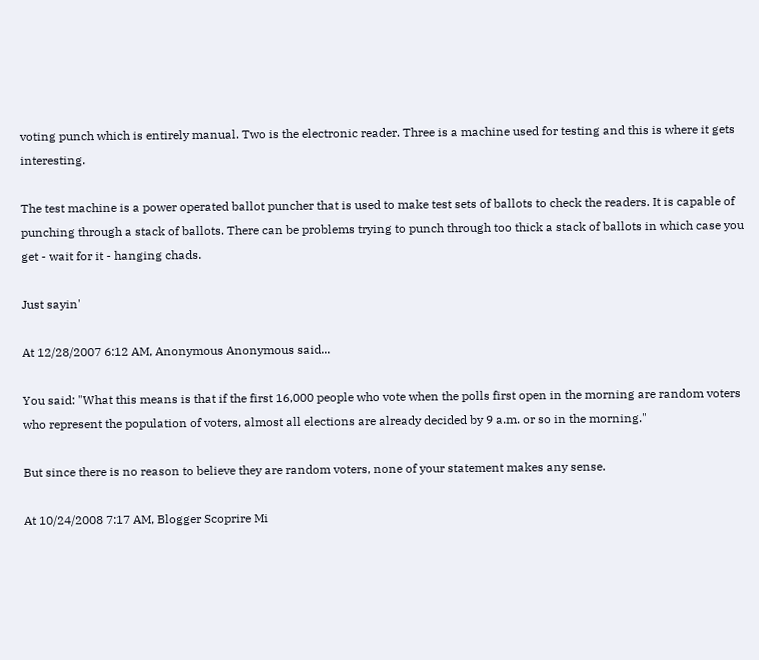voting punch which is entirely manual. Two is the electronic reader. Three is a machine used for testing and this is where it gets interesting.

The test machine is a power operated ballot puncher that is used to make test sets of ballots to check the readers. It is capable of punching through a stack of ballots. There can be problems trying to punch through too thick a stack of ballots in which case you get - wait for it - hanging chads.

Just sayin'

At 12/28/2007 6:12 AM, Anonymous Anonymous said...

You said: "What this means is that if the first 16,000 people who vote when the polls first open in the morning are random voters who represent the population of voters, almost all elections are already decided by 9 a.m. or so in the morning."

But since there is no reason to believe they are random voters, none of your statement makes any sense.

At 10/24/2008 7:17 AM, Blogger Scoprire Mi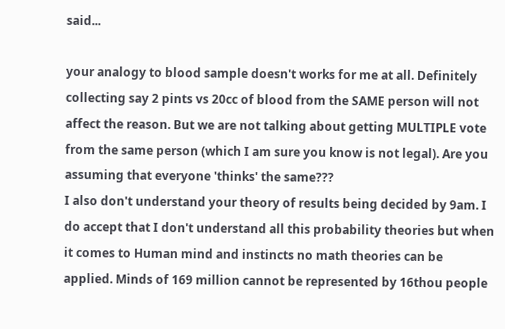said...

your analogy to blood sample doesn't works for me at all. Definitely collecting say 2 pints vs 20cc of blood from the SAME person will not affect the reason. But we are not talking about getting MULTIPLE vote from the same person (which I am sure you know is not legal). Are you assuming that everyone 'thinks' the same???
I also don't understand your theory of results being decided by 9am. I do accept that I don't understand all this probability theories but when it comes to Human mind and instincts no math theories can be applied. Minds of 169 million cannot be represented by 16thou people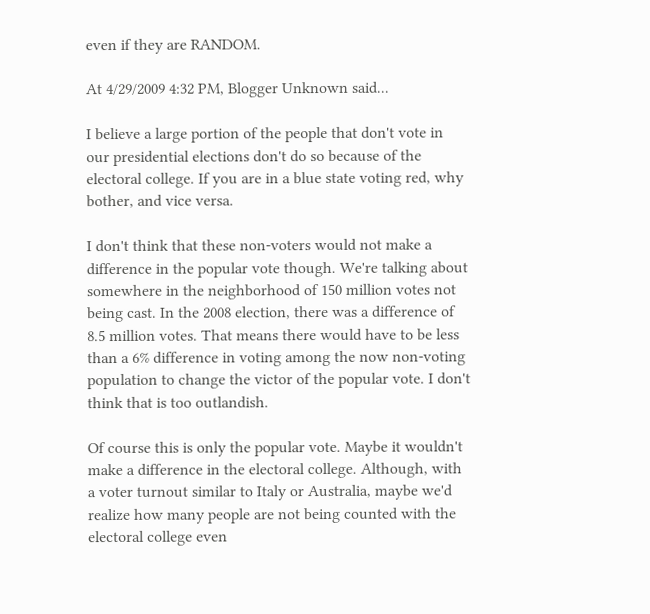even if they are RANDOM.

At 4/29/2009 4:32 PM, Blogger Unknown said...

I believe a large portion of the people that don't vote in our presidential elections don't do so because of the electoral college. If you are in a blue state voting red, why bother, and vice versa.

I don't think that these non-voters would not make a difference in the popular vote though. We're talking about somewhere in the neighborhood of 150 million votes not being cast. In the 2008 election, there was a difference of 8.5 million votes. That means there would have to be less than a 6% difference in voting among the now non-voting population to change the victor of the popular vote. I don't think that is too outlandish.

Of course this is only the popular vote. Maybe it wouldn't make a difference in the electoral college. Although, with a voter turnout similar to Italy or Australia, maybe we'd realize how many people are not being counted with the electoral college even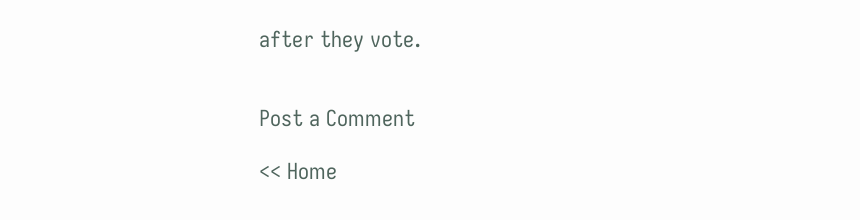after they vote.


Post a Comment

<< Home